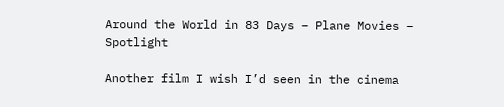Around the World in 83 Days – Plane Movies – Spotlight

Another film I wish I’d seen in the cinema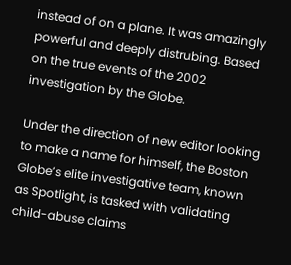instead of on a plane. It was amazingly powerful and deeply distrubing. Based on the true events of the 2002 investigation by the Globe.

Under the direction of new editor looking to make a name for himself, the Boston Globe’s elite investigative team, known as Spotlight, is tasked with validating child-abuse claims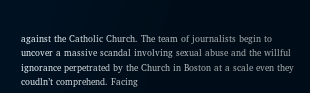against the Catholic Church. The team of journalists begin to uncover a massive scandal involving sexual abuse and the willful ignorance perpetrated by the Church in Boston at a scale even they coudln’t comprehend. Facing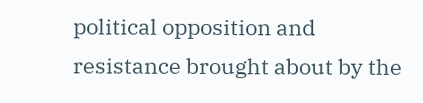political opposition and resistance brought about by the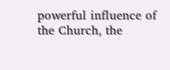powerful influence of the Church, the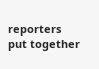reporters put together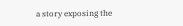a story exposing the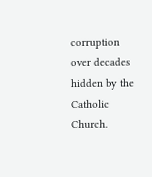corruption over decades hidden by the Catholic Church.